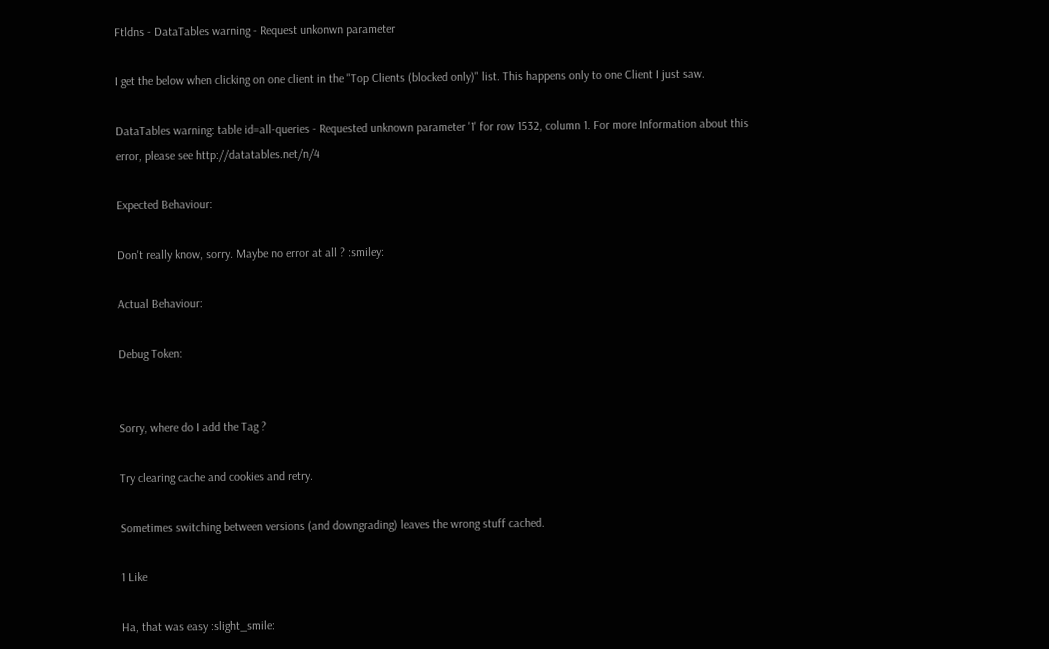Ftldns - DataTables warning - Request unkonwn parameter

I get the below when clicking on one client in the "Top Clients (blocked only)" list. This happens only to one Client I just saw.

DataTables warning: table id=all-queries - Requested unknown parameter '1' for row 1532, column 1. For more Information about this error, please see http://datatables.net/n/4

Expected Behaviour:

Don't really know, sorry. Maybe no error at all ? :smiley:

Actual Behaviour:

Debug Token:


Sorry, where do I add the Tag ?

Try clearing cache and cookies and retry.

Sometimes switching between versions (and downgrading) leaves the wrong stuff cached.

1 Like

Ha, that was easy :slight_smile: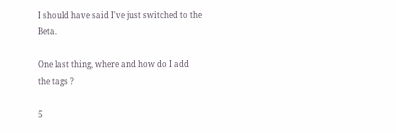I should have said I've just switched to the Beta.

One last thing, where and how do I add the tags ?

5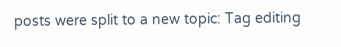posts were split to a new topic: Tag editing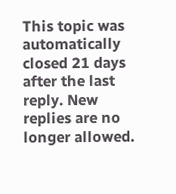This topic was automatically closed 21 days after the last reply. New replies are no longer allowed.